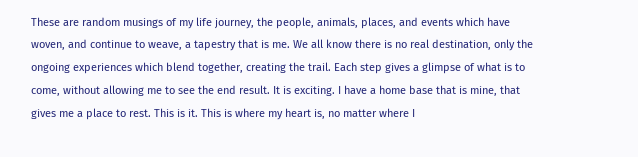These are random musings of my life journey, the people, animals, places, and events which have woven, and continue to weave, a tapestry that is me. We all know there is no real destination, only the ongoing experiences which blend together, creating the trail. Each step gives a glimpse of what is to come, without allowing me to see the end result. It is exciting. I have a home base that is mine, that gives me a place to rest. This is it. This is where my heart is, no matter where I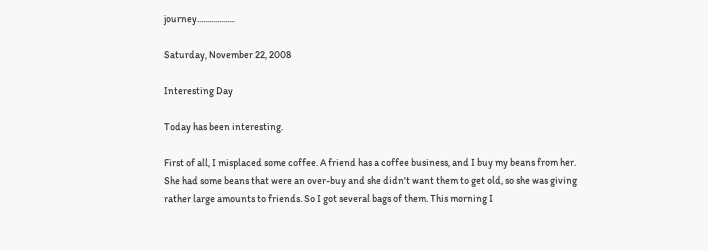journey...................

Saturday, November 22, 2008

Interesting Day

Today has been interesting.

First of all, I misplaced some coffee. A friend has a coffee business, and I buy my beans from her. She had some beans that were an over-buy and she didn't want them to get old, so she was giving rather large amounts to friends. So I got several bags of them. This morning I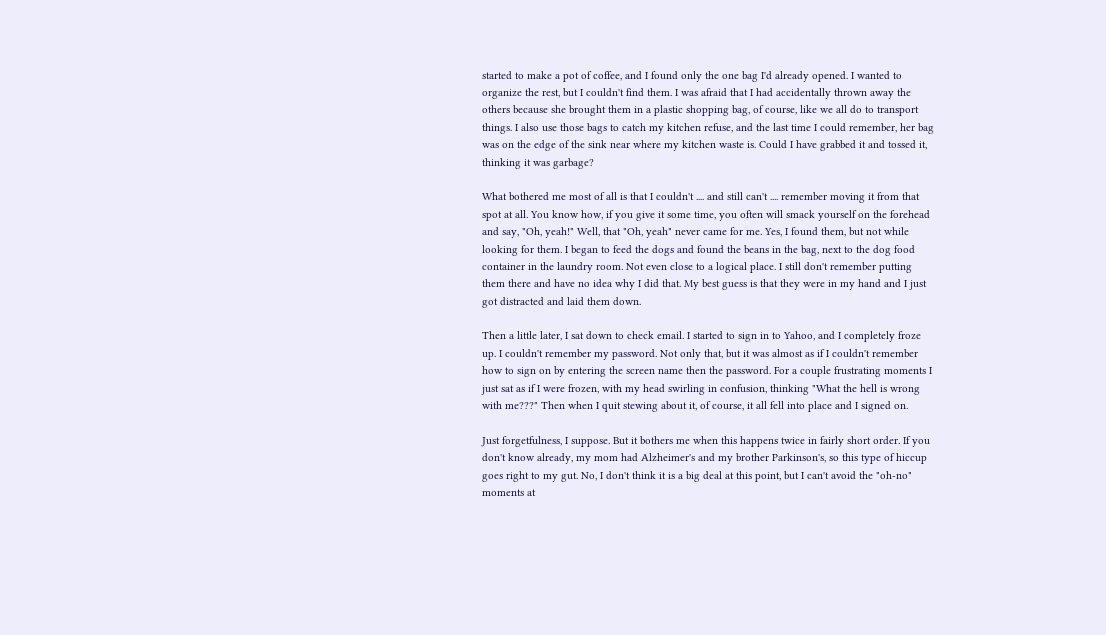started to make a pot of coffee, and I found only the one bag I'd already opened. I wanted to organize the rest, but I couldn't find them. I was afraid that I had accidentally thrown away the others because she brought them in a plastic shopping bag, of course, like we all do to transport things. I also use those bags to catch my kitchen refuse, and the last time I could remember, her bag was on the edge of the sink near where my kitchen waste is. Could I have grabbed it and tossed it, thinking it was garbage?

What bothered me most of all is that I couldn't .... and still can't .... remember moving it from that spot at all. You know how, if you give it some time, you often will smack yourself on the forehead and say, "Oh, yeah!" Well, that "Oh, yeah" never came for me. Yes, I found them, but not while looking for them. I began to feed the dogs and found the beans in the bag, next to the dog food container in the laundry room. Not even close to a logical place. I still don't remember putting them there and have no idea why I did that. My best guess is that they were in my hand and I just got distracted and laid them down.

Then a little later, I sat down to check email. I started to sign in to Yahoo, and I completely froze up. I couldn't remember my password. Not only that, but it was almost as if I couldn't remember how to sign on by entering the screen name then the password. For a couple frustrating moments I just sat as if I were frozen, with my head swirling in confusion, thinking "What the hell is wrong with me???" Then when I quit stewing about it, of course, it all fell into place and I signed on.

Just forgetfulness, I suppose. But it bothers me when this happens twice in fairly short order. If you don't know already, my mom had Alzheimer's and my brother Parkinson's, so this type of hiccup goes right to my gut. No, I don't think it is a big deal at this point, but I can't avoid the "oh-no" moments at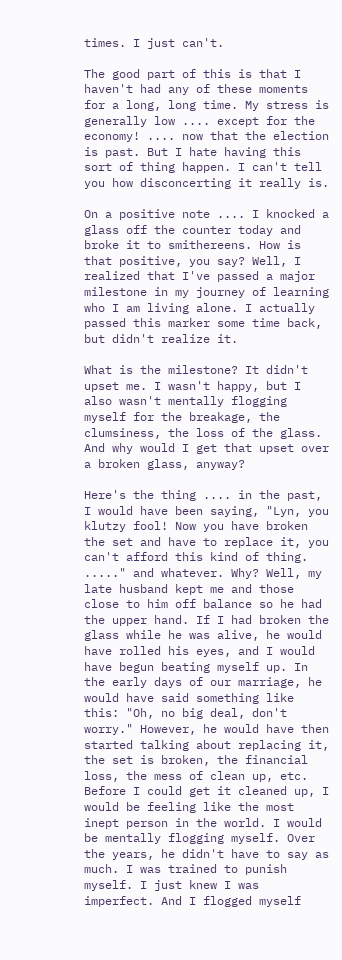times. I just can't.

The good part of this is that I haven't had any of these moments for a long, long time. My stress is generally low .... except for the economy! .... now that the election is past. But I hate having this sort of thing happen. I can't tell you how disconcerting it really is.

On a positive note .... I knocked a glass off the counter today and broke it to smithereens. How is that positive, you say? Well, I realized that I've passed a major milestone in my journey of learning who I am living alone. I actually passed this marker some time back, but didn't realize it.

What is the milestone? It didn't upset me. I wasn't happy, but I also wasn't mentally flogging myself for the breakage, the clumsiness, the loss of the glass. And why would I get that upset over a broken glass, anyway?

Here's the thing .... in the past, I would have been saying, "Lyn, you klutzy fool! Now you have broken the set and have to replace it, you can't afford this kind of thing. ....." and whatever. Why? Well, my late husband kept me and those close to him off balance so he had the upper hand. If I had broken the glass while he was alive, he would have rolled his eyes, and I would have begun beating myself up. In the early days of our marriage, he would have said something like this: "Oh, no big deal, don't worry." However, he would have then started talking about replacing it, the set is broken, the financial loss, the mess of clean up, etc. Before I could get it cleaned up, I would be feeling like the most inept person in the world. I would be mentally flogging myself. Over the years, he didn't have to say as much. I was trained to punish myself. I just knew I was imperfect. And I flogged myself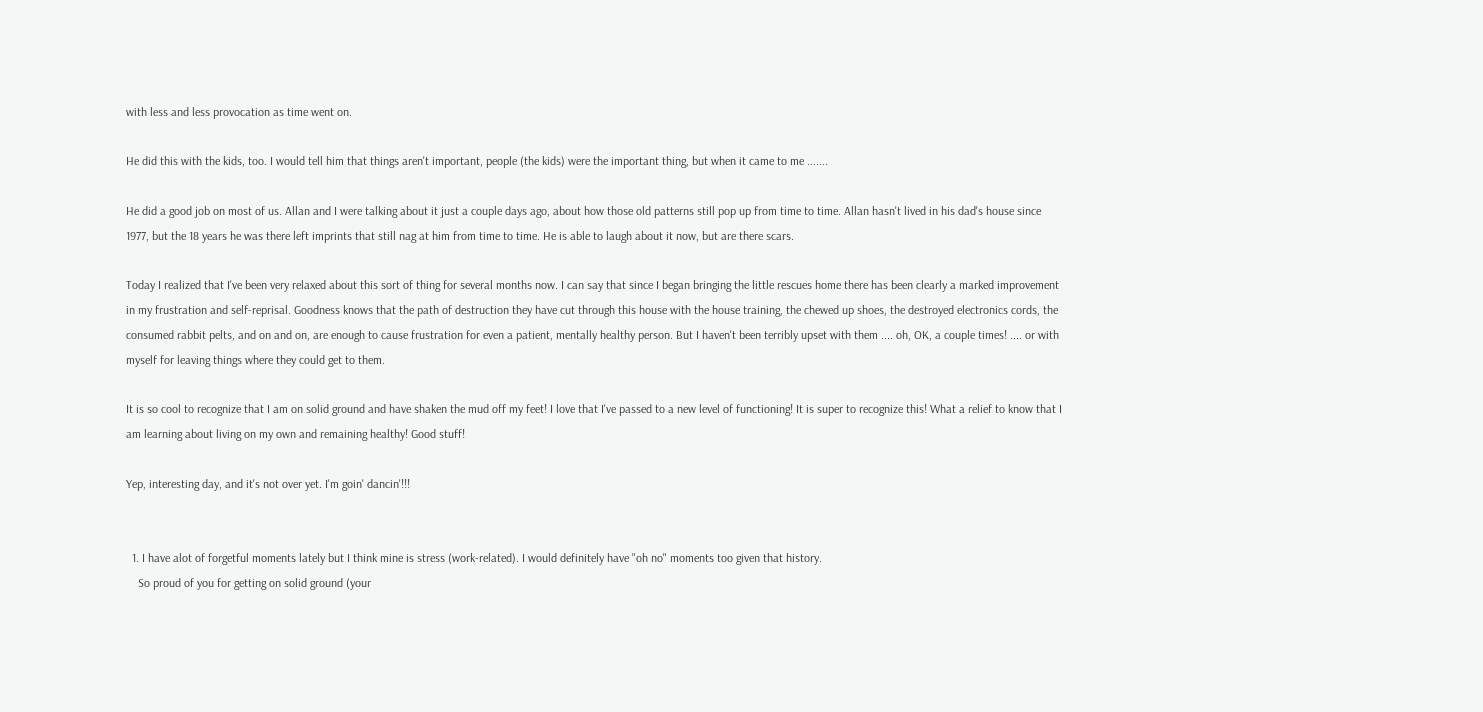with less and less provocation as time went on.

He did this with the kids, too. I would tell him that things aren't important, people (the kids) were the important thing, but when it came to me .......

He did a good job on most of us. Allan and I were talking about it just a couple days ago, about how those old patterns still pop up from time to time. Allan hasn't lived in his dad's house since 1977, but the 18 years he was there left imprints that still nag at him from time to time. He is able to laugh about it now, but are there scars.

Today I realized that I've been very relaxed about this sort of thing for several months now. I can say that since I began bringing the little rescues home there has been clearly a marked improvement in my frustration and self-reprisal. Goodness knows that the path of destruction they have cut through this house with the house training, the chewed up shoes, the destroyed electronics cords, the consumed rabbit pelts, and on and on, are enough to cause frustration for even a patient, mentally healthy person. But I haven't been terribly upset with them .... oh, OK, a couple times! .... or with myself for leaving things where they could get to them.

It is so cool to recognize that I am on solid ground and have shaken the mud off my feet! I love that I've passed to a new level of functioning! It is super to recognize this! What a relief to know that I am learning about living on my own and remaining healthy! Good stuff!

Yep, interesting day, and it's not over yet. I'm goin' dancin'!!!


  1. I have alot of forgetful moments lately but I think mine is stress (work-related). I would definitely have "oh no" moments too given that history.
    So proud of you for getting on solid ground (your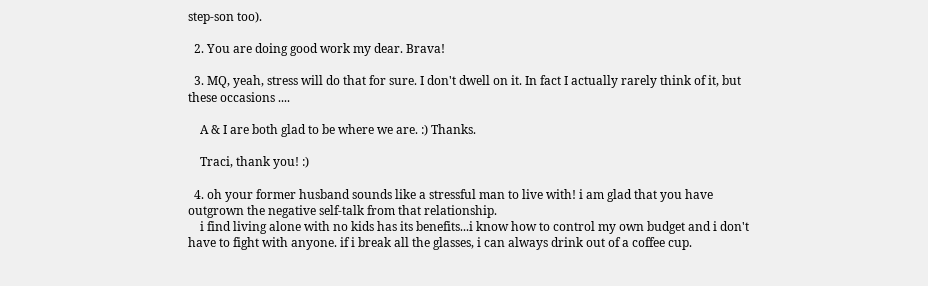step-son too).

  2. You are doing good work my dear. Brava!

  3. MQ, yeah, stress will do that for sure. I don't dwell on it. In fact I actually rarely think of it, but these occasions ....

    A & I are both glad to be where we are. :) Thanks.

    Traci, thank you! :)

  4. oh your former husband sounds like a stressful man to live with! i am glad that you have outgrown the negative self-talk from that relationship.
    i find living alone with no kids has its benefits...i know how to control my own budget and i don't have to fight with anyone. if i break all the glasses, i can always drink out of a coffee cup.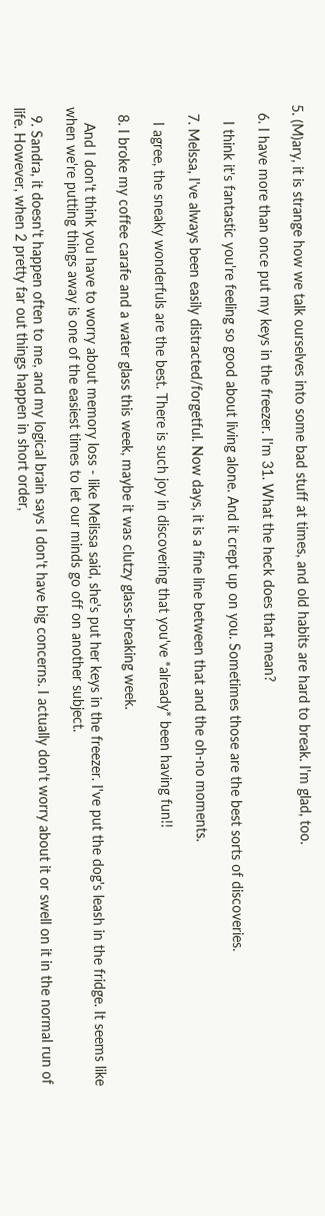5. (M)ary, it is strange how we talk ourselves into some bad stuff at times, and old habits are hard to break. I'm glad, too.

  6. I have more than once put my keys in the freezer. I'm 31. What the heck does that mean?

    I think it's fantastic you're feeling so good about living alone. And it crept up on you. Sometimes those are the best sorts of discoveries.

  7. Melssa, I've always been easily distracted/forgetful. Now days, it is a fine line between that and the oh-no moments.

    I agree, the sneaky wonderfuls are the best. There is such joy in discovering that you've *already* been having fun!!

  8. I broke my coffee carafe and a water glass this week, maybe it was clutzy glass-breaking week.

    And I don't think you have to worry about memory loss - like Melissa said, she's put her keys in the freezer. I've put the dog's leash in the fridge. It seems like when we're putting things away is one of the easiest times to let our minds go off on another subject.

  9. Sandra, it doesn't happen often to me, and my logical brain says I don't have big concerns. I actually don't worry about it or swell on it in the normal run of life. However, when 2 pretty far out things happen in short order,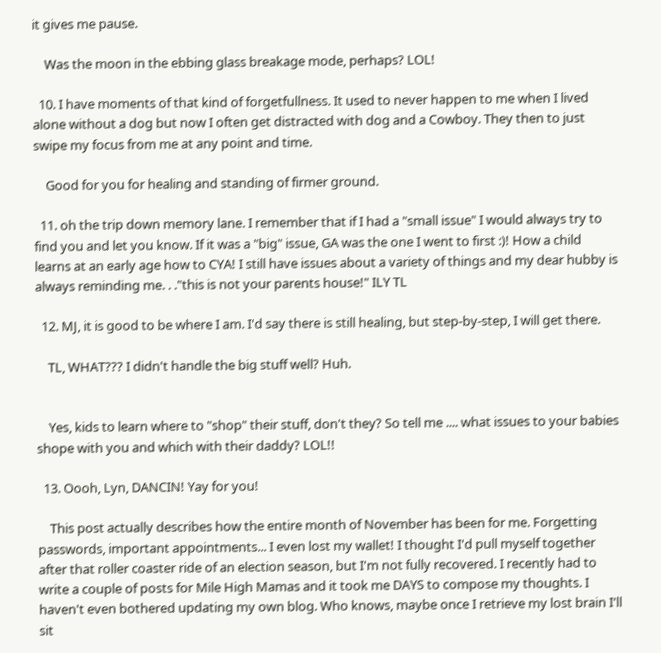it gives me pause.

    Was the moon in the ebbing glass breakage mode, perhaps? LOL!

  10. I have moments of that kind of forgetfullness. It used to never happen to me when I lived alone without a dog but now I often get distracted with dog and a Cowboy. They then to just swipe my focus from me at any point and time.

    Good for you for healing and standing of firmer ground.

  11. oh the trip down memory lane. I remember that if I had a "small issue" I would always try to find you and let you know. If it was a "big" issue, GA was the one I went to first :)! How a child learns at an early age how to CYA! I still have issues about a variety of things and my dear hubby is always reminding me. . ."this is not your parents house!" ILY TL

  12. MJ, it is good to be where I am. I'd say there is still healing, but step-by-step, I will get there.

    TL, WHAT??? I didn't handle the big stuff well? Huh.


    Yes, kids to learn where to "shop" their stuff, don't they? So tell me .... what issues to your babies shope with you and which with their daddy? LOL!!

  13. Oooh, Lyn, DANCIN! Yay for you!

    This post actually describes how the entire month of November has been for me. Forgetting passwords, important appointments... I even lost my wallet! I thought I'd pull myself together after that roller coaster ride of an election season, but I'm not fully recovered. I recently had to write a couple of posts for Mile High Mamas and it took me DAYS to compose my thoughts. I haven't even bothered updating my own blog. Who knows, maybe once I retrieve my lost brain I'll sit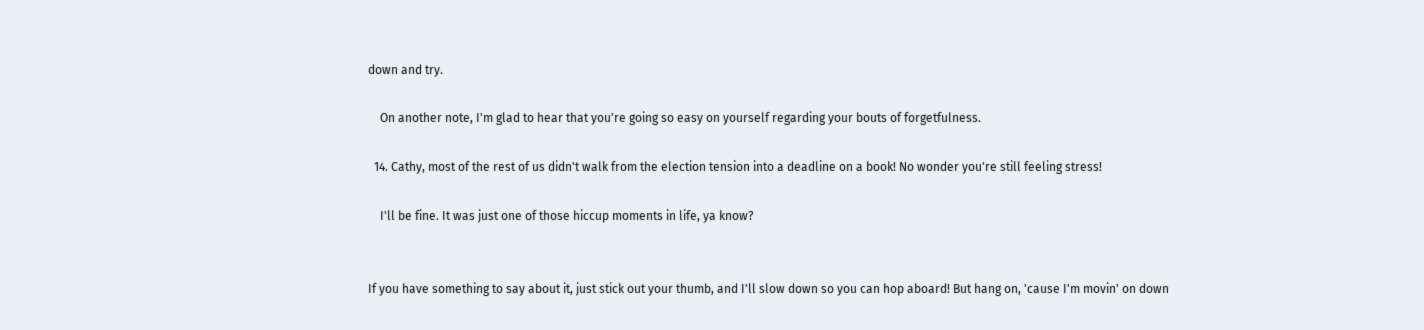down and try.

    On another note, I'm glad to hear that you're going so easy on yourself regarding your bouts of forgetfulness.

  14. Cathy, most of the rest of us didn't walk from the election tension into a deadline on a book! No wonder you're still feeling stress!

    I'll be fine. It was just one of those hiccup moments in life, ya know?


If you have something to say about it, just stick out your thumb, and I'll slow down so you can hop aboard! But hang on, 'cause I'm movin' on down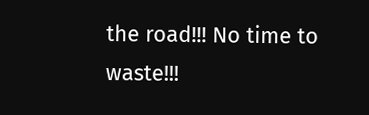the road!!! No time to waste!!!